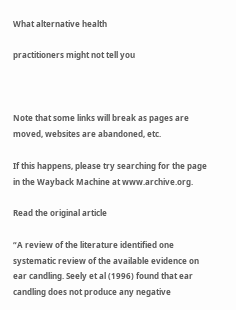What alternative health

practitioners might not tell you



Note that some links will break as pages are moved, websites are abandoned, etc.

If this happens, please try searching for the page in the Wayback Machine at www.archive.org.

Read the original article

“A review of the literature identified one systematic review of the available evidence on ear candling. Seely et al (1996) found that ear candling does not produce any negative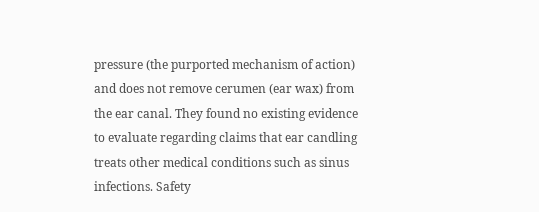pressure (the purported mechanism of action) and does not remove cerumen (ear wax) from the ear canal. They found no existing evidence to evaluate regarding claims that ear candling treats other medical conditions such as sinus infections. Safety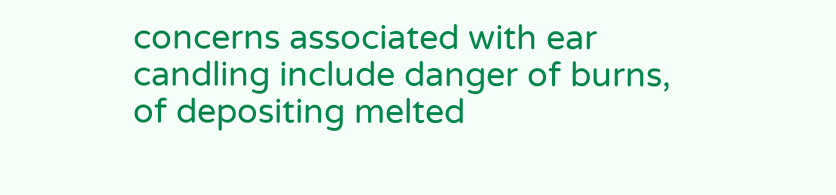concerns associated with ear candling include danger of burns, of depositing melted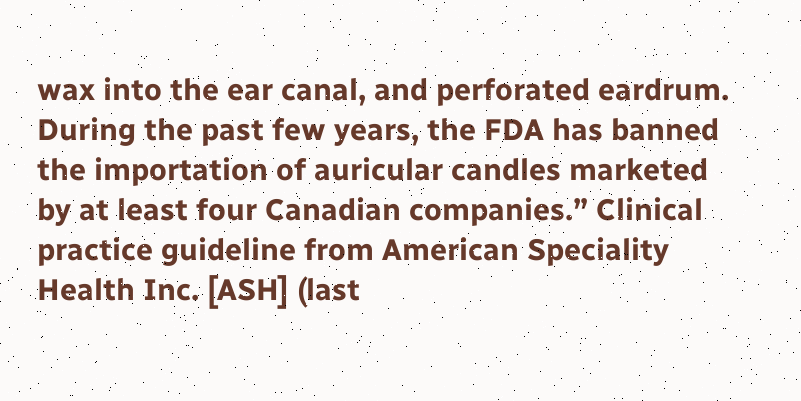wax into the ear canal, and perforated eardrum. During the past few years, the FDA has banned the importation of auricular candles marketed by at least four Canadian companies.” Clinical practice guideline from American Speciality Health Inc. [ASH] (last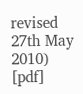revised 27th May 2010) [pdf]